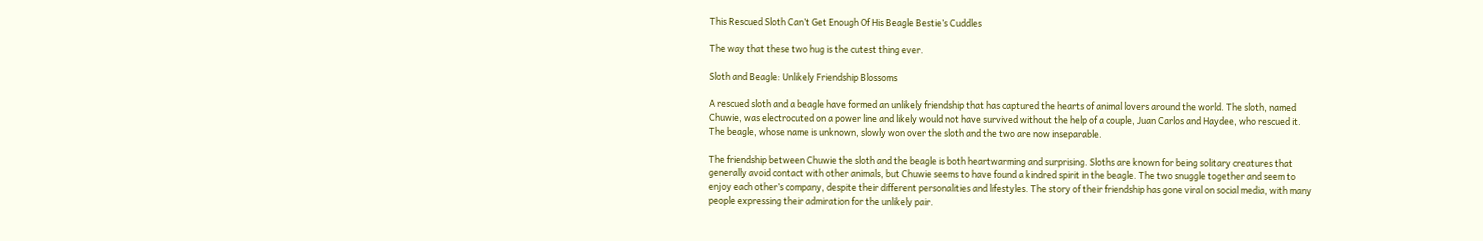This Rescued Sloth Can’t Get Enough Of His Beagle Bestie’s Cuddles

The way that these two hug is the cutest thing ever.

Sloth and Beagle: Unlikely Friendship Blossoms

A rescued sloth and a beagle have formed an unlikely friendship that has captured the hearts of animal lovers around the world. The sloth, named Chuwie, was electrocuted on a power line and likely would not have survived without the help of a couple, Juan Carlos and Haydee, who rescued it. The beagle, whose name is unknown, slowly won over the sloth and the two are now inseparable.

The friendship between Chuwie the sloth and the beagle is both heartwarming and surprising. Sloths are known for being solitary creatures that generally avoid contact with other animals, but Chuwie seems to have found a kindred spirit in the beagle. The two snuggle together and seem to enjoy each other’s company, despite their different personalities and lifestyles. The story of their friendship has gone viral on social media, with many people expressing their admiration for the unlikely pair.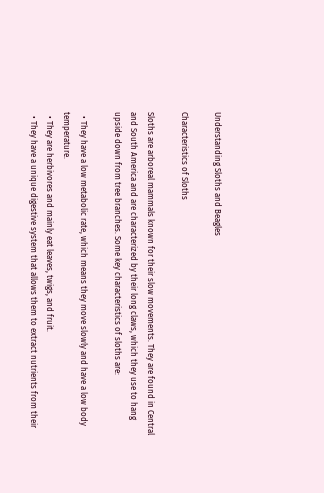Understanding Sloths and Beagles

Characteristics of Sloths

Sloths are arboreal mammals known for their slow movements. They are found in Central and South America and are characterized by their long claws, which they use to hang upside down from tree branches. Some key characteristics of sloths are:

  • They have a low metabolic rate, which means they move slowly and have a low body temperature.
  • They are herbivores and mainly eat leaves, twigs, and fruit.
  • They have a unique digestive system that allows them to extract nutrients from their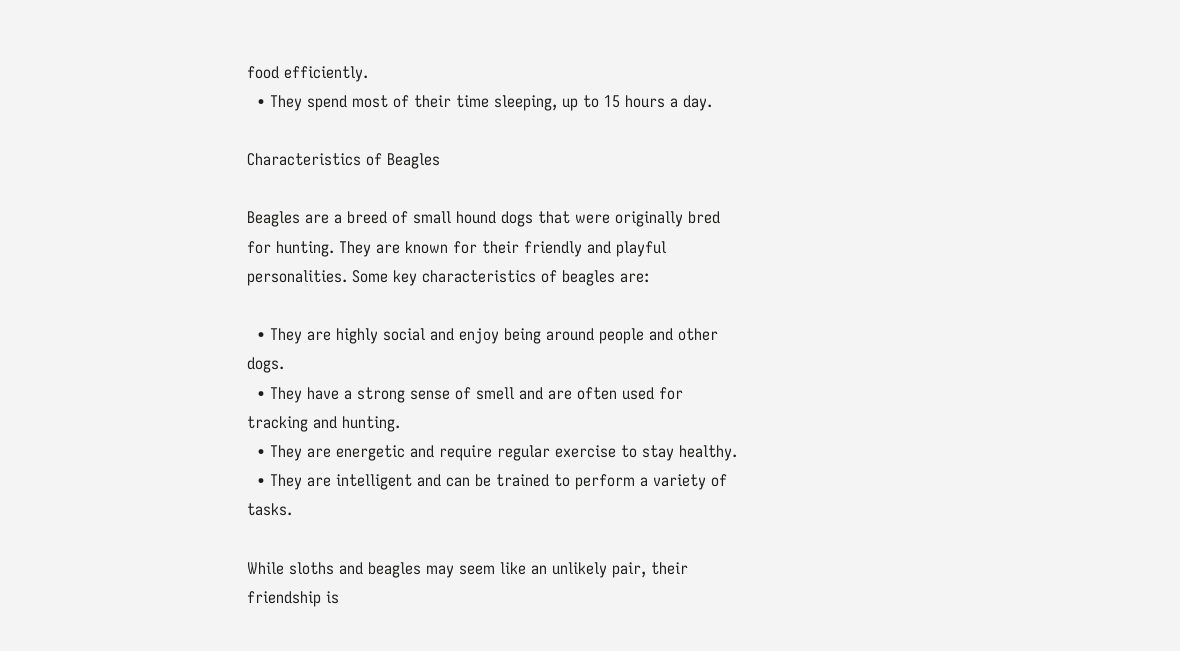food efficiently.
  • They spend most of their time sleeping, up to 15 hours a day.

Characteristics of Beagles

Beagles are a breed of small hound dogs that were originally bred for hunting. They are known for their friendly and playful personalities. Some key characteristics of beagles are:

  • They are highly social and enjoy being around people and other dogs.
  • They have a strong sense of smell and are often used for tracking and hunting.
  • They are energetic and require regular exercise to stay healthy.
  • They are intelligent and can be trained to perform a variety of tasks.

While sloths and beagles may seem like an unlikely pair, their friendship is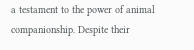a testament to the power of animal companionship. Despite their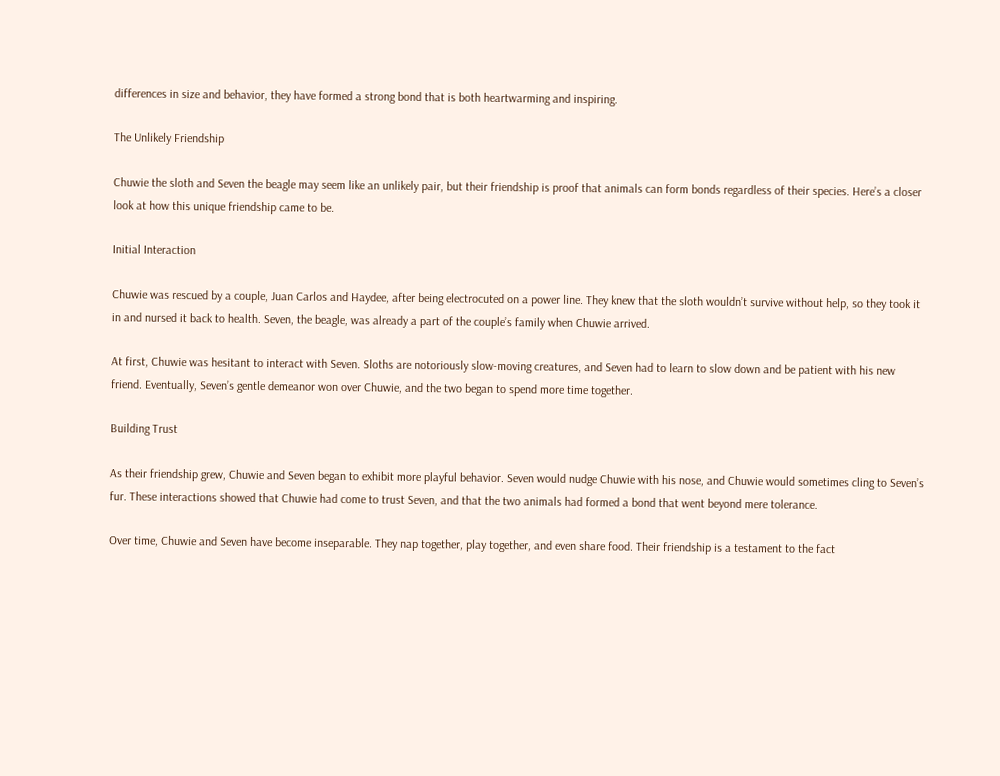differences in size and behavior, they have formed a strong bond that is both heartwarming and inspiring.

The Unlikely Friendship

Chuwie the sloth and Seven the beagle may seem like an unlikely pair, but their friendship is proof that animals can form bonds regardless of their species. Here’s a closer look at how this unique friendship came to be.

Initial Interaction

Chuwie was rescued by a couple, Juan Carlos and Haydee, after being electrocuted on a power line. They knew that the sloth wouldn’t survive without help, so they took it in and nursed it back to health. Seven, the beagle, was already a part of the couple’s family when Chuwie arrived.

At first, Chuwie was hesitant to interact with Seven. Sloths are notoriously slow-moving creatures, and Seven had to learn to slow down and be patient with his new friend. Eventually, Seven’s gentle demeanor won over Chuwie, and the two began to spend more time together.

Building Trust

As their friendship grew, Chuwie and Seven began to exhibit more playful behavior. Seven would nudge Chuwie with his nose, and Chuwie would sometimes cling to Seven’s fur. These interactions showed that Chuwie had come to trust Seven, and that the two animals had formed a bond that went beyond mere tolerance.

Over time, Chuwie and Seven have become inseparable. They nap together, play together, and even share food. Their friendship is a testament to the fact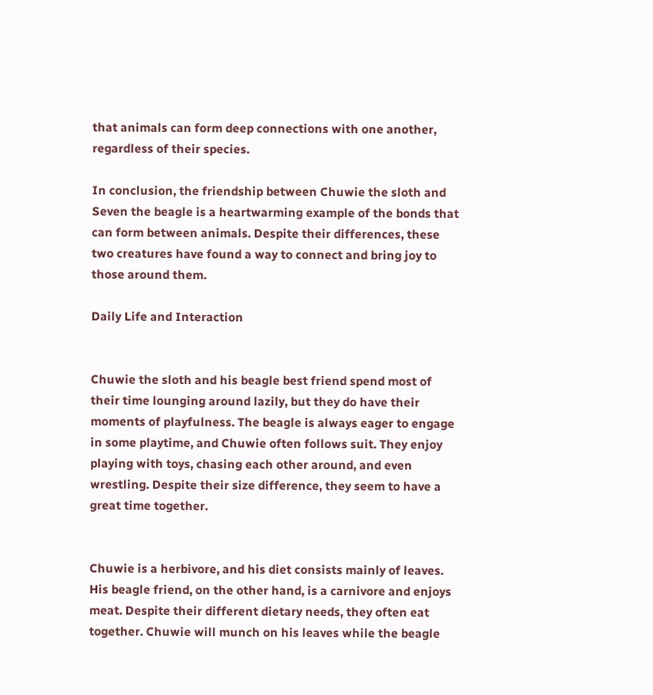that animals can form deep connections with one another, regardless of their species.

In conclusion, the friendship between Chuwie the sloth and Seven the beagle is a heartwarming example of the bonds that can form between animals. Despite their differences, these two creatures have found a way to connect and bring joy to those around them.

Daily Life and Interaction


Chuwie the sloth and his beagle best friend spend most of their time lounging around lazily, but they do have their moments of playfulness. The beagle is always eager to engage in some playtime, and Chuwie often follows suit. They enjoy playing with toys, chasing each other around, and even wrestling. Despite their size difference, they seem to have a great time together.


Chuwie is a herbivore, and his diet consists mainly of leaves. His beagle friend, on the other hand, is a carnivore and enjoys meat. Despite their different dietary needs, they often eat together. Chuwie will munch on his leaves while the beagle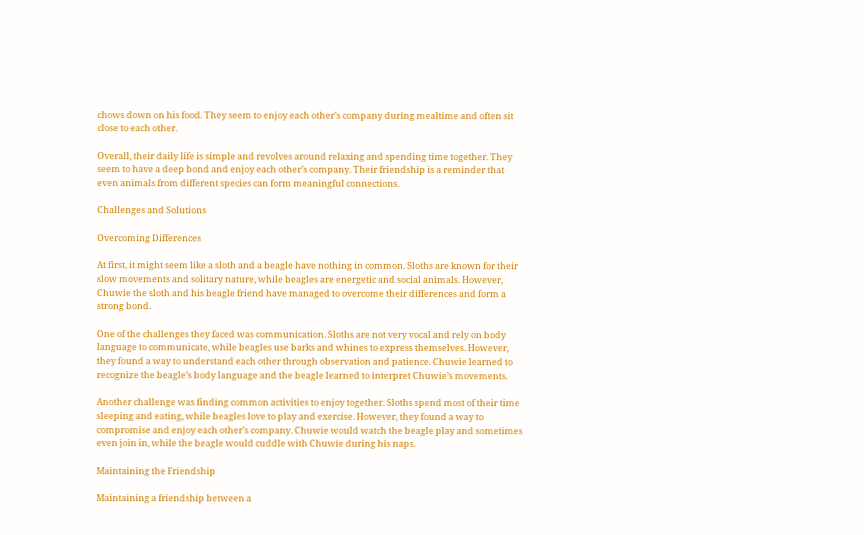chows down on his food. They seem to enjoy each other’s company during mealtime and often sit close to each other.

Overall, their daily life is simple and revolves around relaxing and spending time together. They seem to have a deep bond and enjoy each other’s company. Their friendship is a reminder that even animals from different species can form meaningful connections.

Challenges and Solutions

Overcoming Differences

At first, it might seem like a sloth and a beagle have nothing in common. Sloths are known for their slow movements and solitary nature, while beagles are energetic and social animals. However, Chuwie the sloth and his beagle friend have managed to overcome their differences and form a strong bond.

One of the challenges they faced was communication. Sloths are not very vocal and rely on body language to communicate, while beagles use barks and whines to express themselves. However, they found a way to understand each other through observation and patience. Chuwie learned to recognize the beagle’s body language and the beagle learned to interpret Chuwie’s movements.

Another challenge was finding common activities to enjoy together. Sloths spend most of their time sleeping and eating, while beagles love to play and exercise. However, they found a way to compromise and enjoy each other’s company. Chuwie would watch the beagle play and sometimes even join in, while the beagle would cuddle with Chuwie during his naps.

Maintaining the Friendship

Maintaining a friendship between a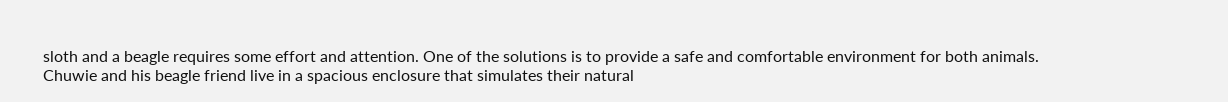sloth and a beagle requires some effort and attention. One of the solutions is to provide a safe and comfortable environment for both animals. Chuwie and his beagle friend live in a spacious enclosure that simulates their natural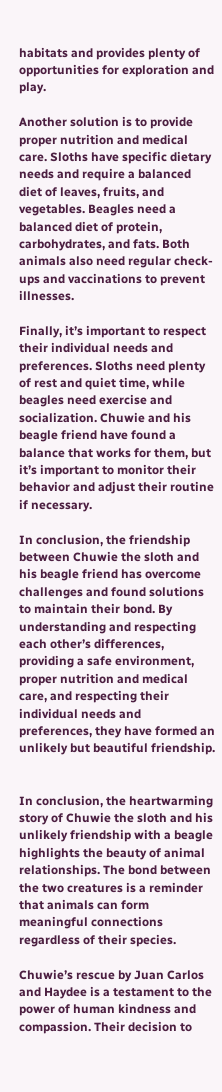habitats and provides plenty of opportunities for exploration and play.

Another solution is to provide proper nutrition and medical care. Sloths have specific dietary needs and require a balanced diet of leaves, fruits, and vegetables. Beagles need a balanced diet of protein, carbohydrates, and fats. Both animals also need regular check-ups and vaccinations to prevent illnesses.

Finally, it’s important to respect their individual needs and preferences. Sloths need plenty of rest and quiet time, while beagles need exercise and socialization. Chuwie and his beagle friend have found a balance that works for them, but it’s important to monitor their behavior and adjust their routine if necessary.

In conclusion, the friendship between Chuwie the sloth and his beagle friend has overcome challenges and found solutions to maintain their bond. By understanding and respecting each other’s differences, providing a safe environment, proper nutrition and medical care, and respecting their individual needs and preferences, they have formed an unlikely but beautiful friendship.


In conclusion, the heartwarming story of Chuwie the sloth and his unlikely friendship with a beagle highlights the beauty of animal relationships. The bond between the two creatures is a reminder that animals can form meaningful connections regardless of their species.

Chuwie’s rescue by Juan Carlos and Haydee is a testament to the power of human kindness and compassion. Their decision to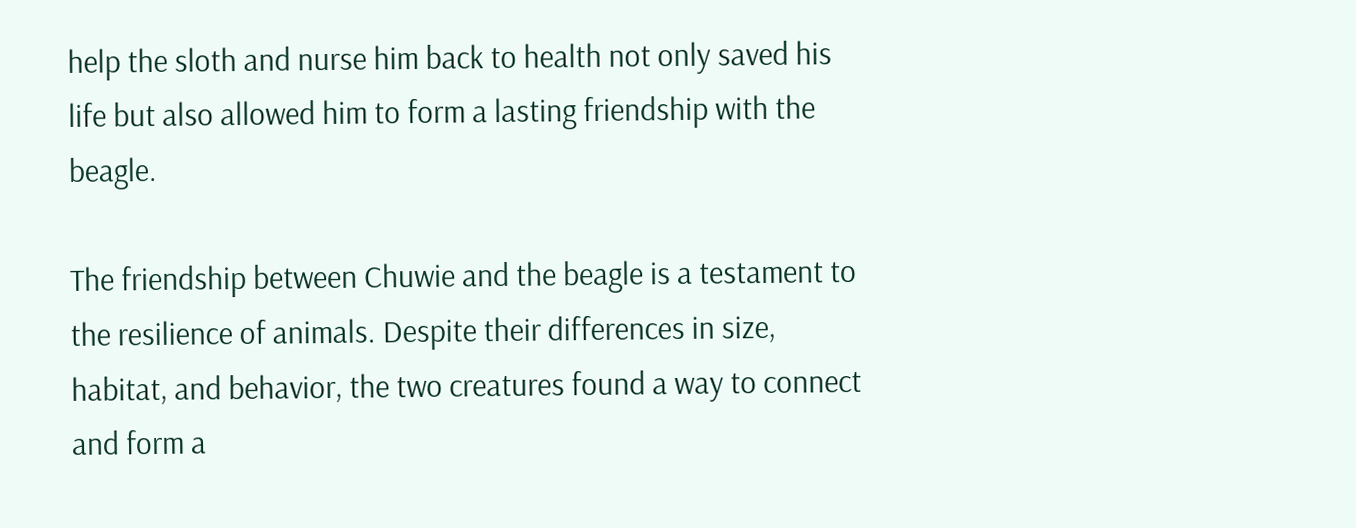help the sloth and nurse him back to health not only saved his life but also allowed him to form a lasting friendship with the beagle.

The friendship between Chuwie and the beagle is a testament to the resilience of animals. Despite their differences in size, habitat, and behavior, the two creatures found a way to connect and form a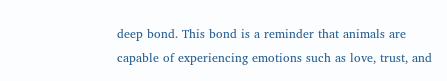deep bond. This bond is a reminder that animals are capable of experiencing emotions such as love, trust, and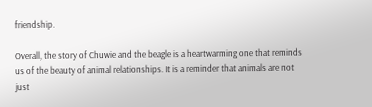friendship.

Overall, the story of Chuwie and the beagle is a heartwarming one that reminds us of the beauty of animal relationships. It is a reminder that animals are not just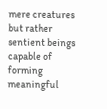mere creatures but rather sentient beings capable of forming meaningful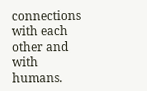connections with each other and with humans.